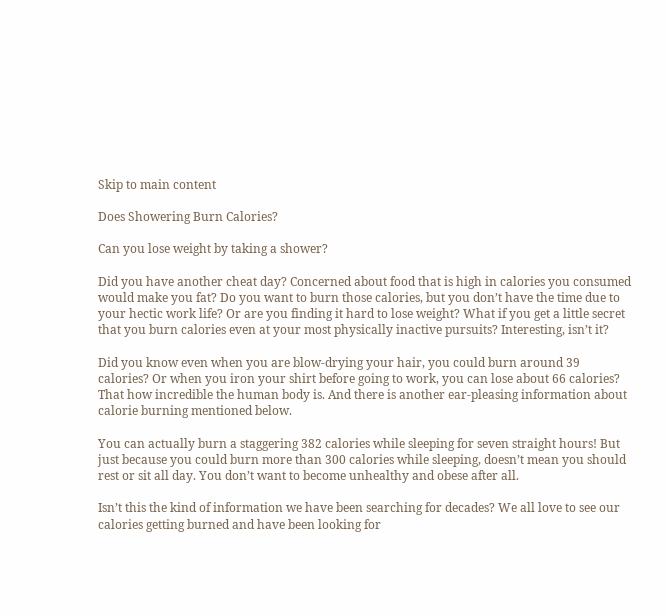Skip to main content

Does Showering Burn Calories?

Can you lose weight by taking a shower?

Did you have another cheat day? Concerned about food that is high in calories you consumed would make you fat? Do you want to burn those calories, but you don’t have the time due to your hectic work life? Or are you finding it hard to lose weight? What if you get a little secret that you burn calories even at your most physically inactive pursuits? Interesting, isn’t it?

Did you know even when you are blow-drying your hair, you could burn around 39 calories? Or when you iron your shirt before going to work, you can lose about 66 calories? That how incredible the human body is. And there is another ear-pleasing information about calorie burning mentioned below.

You can actually burn a staggering 382 calories while sleeping for seven straight hours! But just because you could burn more than 300 calories while sleeping, doesn’t mean you should rest or sit all day. You don’t want to become unhealthy and obese after all.

Isn’t this the kind of information we have been searching for decades? We all love to see our calories getting burned and have been looking for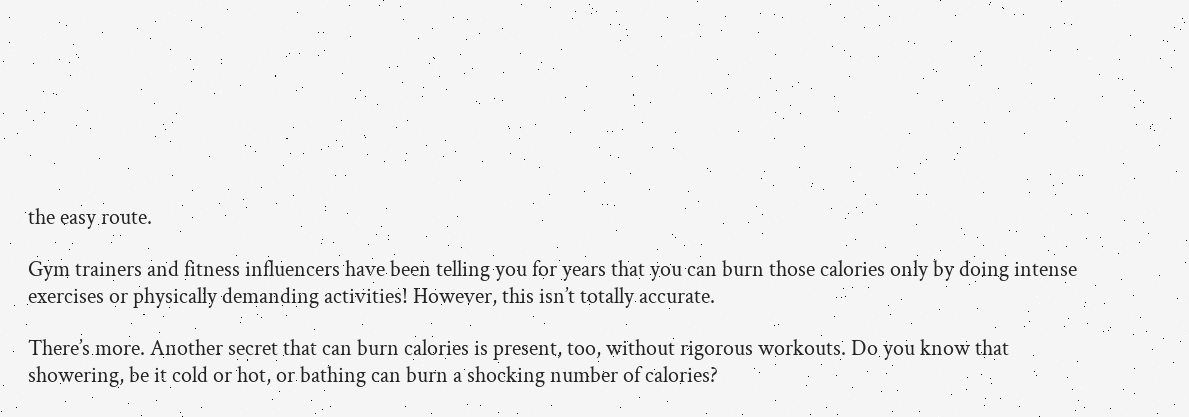the easy route.

Gym trainers and fitness influencers have been telling you for years that you can burn those calories only by doing intense exercises or physically demanding activities! However, this isn’t totally accurate.

There’s more. Another secret that can burn calories is present, too, without rigorous workouts. Do you know that showering, be it cold or hot, or bathing can burn a shocking number of calories?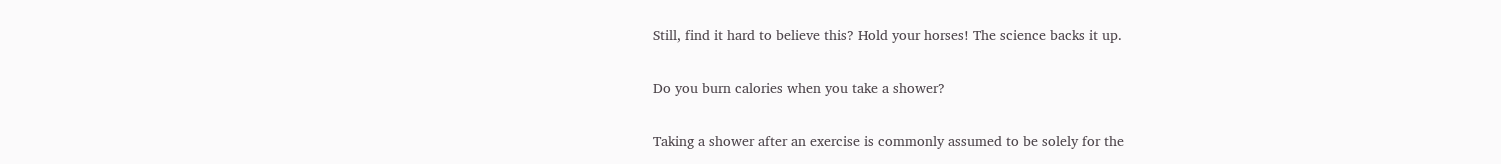Still, find it hard to believe this? Hold your horses! The science backs it up.

Do you burn calories when you take a shower?

Taking a shower after an exercise is commonly assumed to be solely for the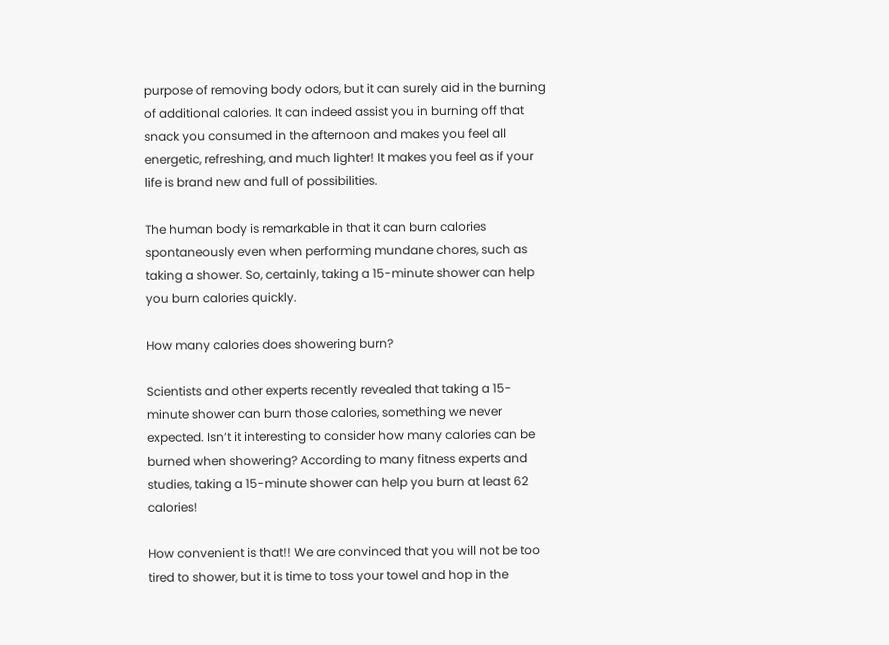purpose of removing body odors, but it can surely aid in the burning of additional calories. It can indeed assist you in burning off that snack you consumed in the afternoon and makes you feel all energetic, refreshing, and much lighter! It makes you feel as if your life is brand new and full of possibilities.

The human body is remarkable in that it can burn calories spontaneously even when performing mundane chores, such as taking a shower. So, certainly, taking a 15-minute shower can help you burn calories quickly.

How many calories does showering burn?

Scientists and other experts recently revealed that taking a 15-minute shower can burn those calories, something we never expected. Isn’t it interesting to consider how many calories can be burned when showering? According to many fitness experts and studies, taking a 15-minute shower can help you burn at least 62 calories!

How convenient is that!! We are convinced that you will not be too tired to shower, but it is time to toss your towel and hop in the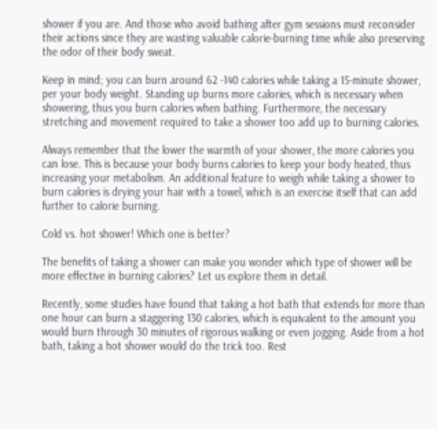shower if you are. And those who avoid bathing after gym sessions must reconsider their actions since they are wasting valuable calorie-burning time while also preserving the odor of their body sweat.

Keep in mind; you can burn around 62 -140 calories while taking a 15-minute shower, per your body weight. Standing up burns more calories, which is necessary when showering, thus you burn calories when bathing. Furthermore, the necessary stretching and movement required to take a shower too add up to burning calories.

Always remember that the lower the warmth of your shower, the more calories you can lose. This is because your body burns calories to keep your body heated, thus increasing your metabolism. An additional feature to weigh while taking a shower to burn calories is drying your hair with a towel, which is an exercise itself that can add further to calorie burning.

Cold vs. hot shower! Which one is better?

The benefits of taking a shower can make you wonder which type of shower will be more effective in burning calories? Let us explore them in detail.

Recently, some studies have found that taking a hot bath that extends for more than one hour can burn a staggering 130 calories, which is equivalent to the amount you would burn through 30 minutes of rigorous walking or even jogging. Aside from a hot bath, taking a hot shower would do the trick too. Rest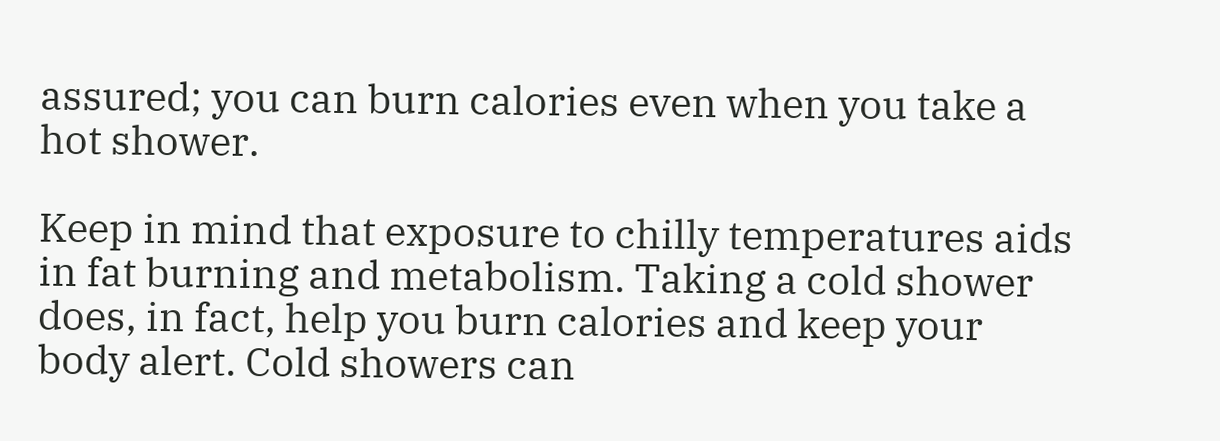assured; you can burn calories even when you take a hot shower.

Keep in mind that exposure to chilly temperatures aids in fat burning and metabolism. Taking a cold shower does, in fact, help you burn calories and keep your body alert. Cold showers can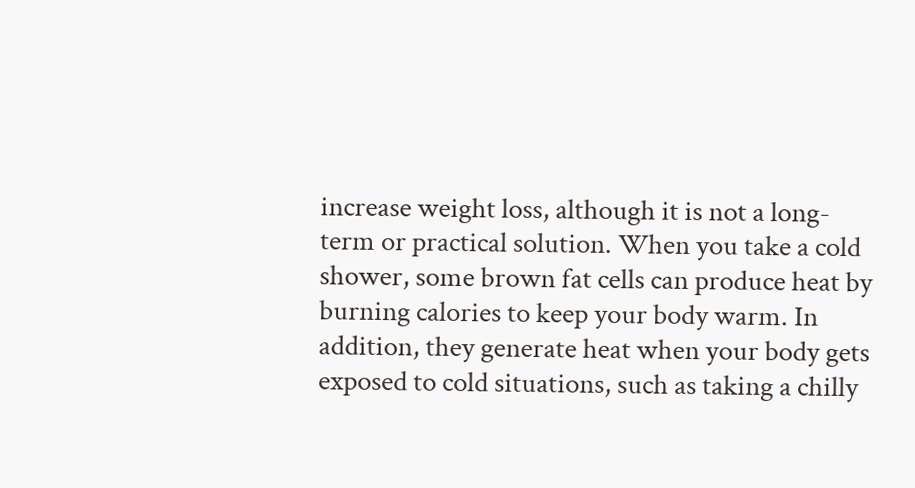increase weight loss, although it is not a long-term or practical solution. When you take a cold shower, some brown fat cells can produce heat by burning calories to keep your body warm. In addition, they generate heat when your body gets exposed to cold situations, such as taking a chilly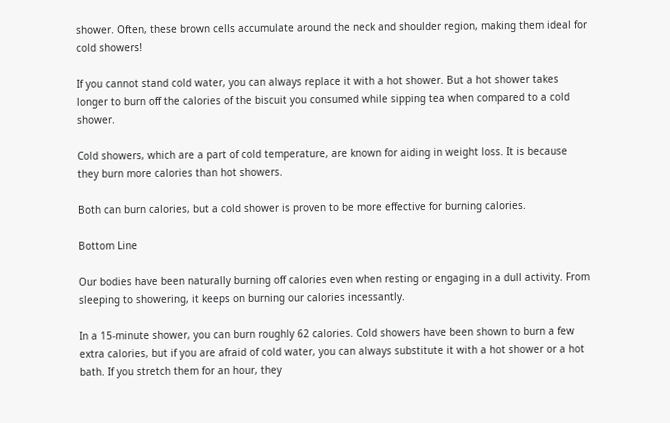shower. Often, these brown cells accumulate around the neck and shoulder region, making them ideal for cold showers!

If you cannot stand cold water, you can always replace it with a hot shower. But a hot shower takes longer to burn off the calories of the biscuit you consumed while sipping tea when compared to a cold shower.

Cold showers, which are a part of cold temperature, are known for aiding in weight loss. It is because they burn more calories than hot showers.

Both can burn calories, but a cold shower is proven to be more effective for burning calories.

Bottom Line

Our bodies have been naturally burning off calories even when resting or engaging in a dull activity. From sleeping to showering, it keeps on burning our calories incessantly.

In a 15-minute shower, you can burn roughly 62 calories. Cold showers have been shown to burn a few extra calories, but if you are afraid of cold water, you can always substitute it with a hot shower or a hot bath. If you stretch them for an hour, they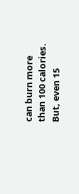can burn more than 100 calories.  But, even 15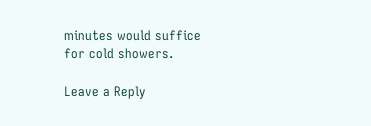minutes would suffice for cold showers.

Leave a Reply